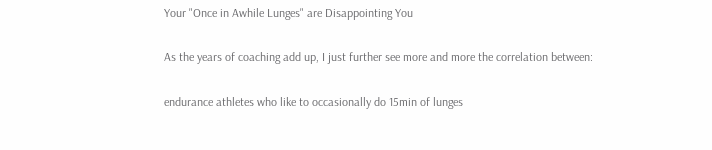Your "Once in Awhile Lunges" are Disappointing You

As the years of coaching add up, I just further see more and more the correlation between:

endurance athletes who like to occasionally do 15min of lunges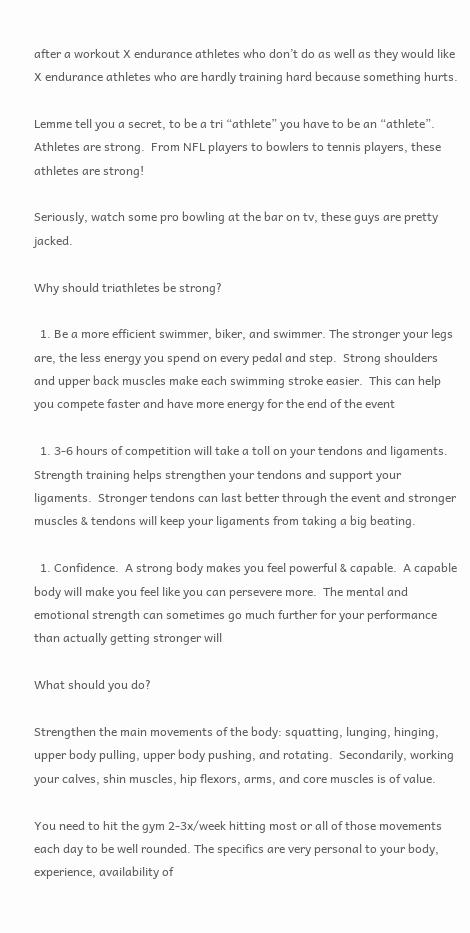after a workout X endurance athletes who don’t do as well as they would like X endurance athletes who are hardly training hard because something hurts.

Lemme tell you a secret, to be a tri “athlete” you have to be an “athlete”.  Athletes are strong.  From NFL players to bowlers to tennis players, these athletes are strong!

Seriously, watch some pro bowling at the bar on tv, these guys are pretty jacked.

Why should triathletes be strong?

  1. Be a more efficient swimmer, biker, and swimmer. The stronger your legs are, the less energy you spend on every pedal and step.  Strong shoulders and upper back muscles make each swimming stroke easier.  This can help you compete faster and have more energy for the end of the event

  1. 3-6 hours of competition will take a toll on your tendons and ligaments.  Strength training helps strengthen your tendons and support your ligaments.  Stronger tendons can last better through the event and stronger muscles & tendons will keep your ligaments from taking a big beating.

  1. Confidence.  A strong body makes you feel powerful & capable.  A capable body will make you feel like you can persevere more.  The mental and emotional strength can sometimes go much further for your performance than actually getting stronger will

What should you do?

Strengthen the main movements of the body: squatting, lunging, hinging, upper body pulling, upper body pushing, and rotating.  Secondarily, working your calves, shin muscles, hip flexors, arms, and core muscles is of value.

You need to hit the gym 2-3x/week hitting most or all of those movements each day to be well rounded. The specifics are very personal to your body, experience, availability of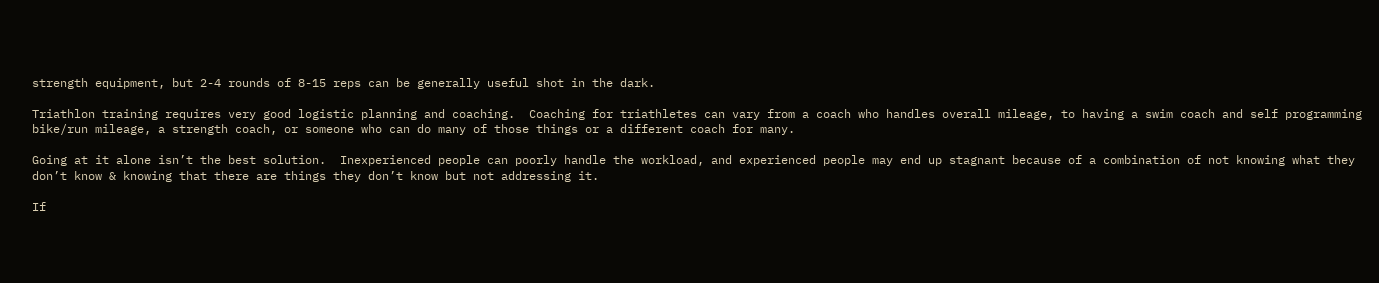strength equipment, but 2-4 rounds of 8-15 reps can be generally useful shot in the dark.

Triathlon training requires very good logistic planning and coaching.  Coaching for triathletes can vary from a coach who handles overall mileage, to having a swim coach and self programming bike/run mileage, a strength coach, or someone who can do many of those things or a different coach for many.

Going at it alone isn’t the best solution.  Inexperienced people can poorly handle the workload, and experienced people may end up stagnant because of a combination of not knowing what they don’t know & knowing that there are things they don’t know but not addressing it.

If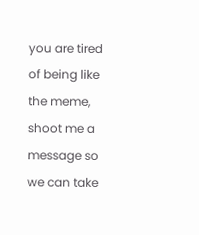you are tired of being like the meme, shoot me a message so we can take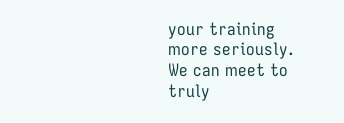your training more seriously.  We can meet to truly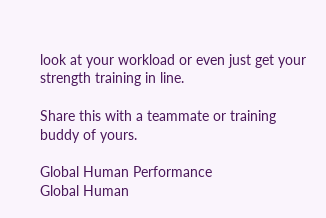look at your workload or even just get your strength training in line.

Share this with a teammate or training buddy of yours.

Global Human Performance
Global Human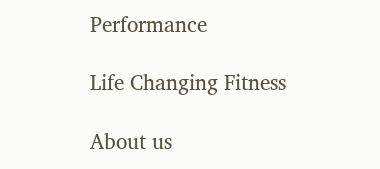Performance

Life Changing Fitness

About us